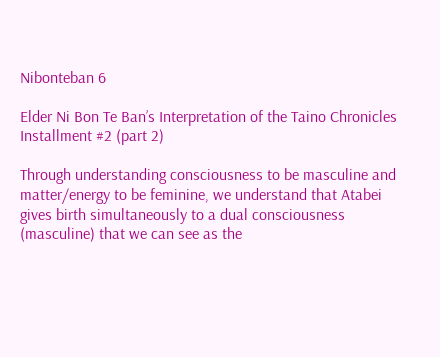Nibonteban 6

Elder Ni Bon Te Ban’s Interpretation of the Taino Chronicles
Installment #2 (part 2)

Through understanding consciousness to be masculine and matter/energy to be feminine, we understand that Atabei gives birth simultaneously to a dual consciousness (masculine) that we can see as the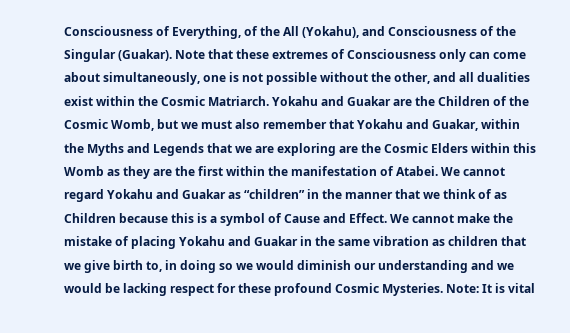Consciousness of Everything, of the All (Yokahu), and Consciousness of the Singular (Guakar). Note that these extremes of Consciousness only can come about simultaneously, one is not possible without the other, and all dualities exist within the Cosmic Matriarch. Yokahu and Guakar are the Children of the Cosmic Womb, but we must also remember that Yokahu and Guakar, within the Myths and Legends that we are exploring are the Cosmic Elders within this Womb as they are the first within the manifestation of Atabei. We cannot regard Yokahu and Guakar as “children” in the manner that we think of as Children because this is a symbol of Cause and Effect. We cannot make the mistake of placing Yokahu and Guakar in the same vibration as children that we give birth to, in doing so we would diminish our understanding and we would be lacking respect for these profound Cosmic Mysteries. Note: It is vital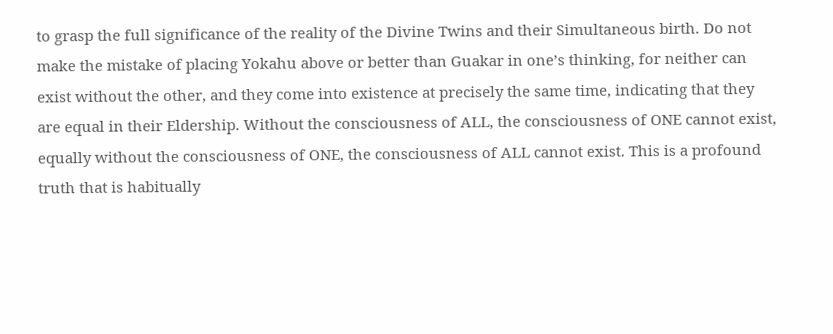to grasp the full significance of the reality of the Divine Twins and their Simultaneous birth. Do not make the mistake of placing Yokahu above or better than Guakar in one’s thinking, for neither can exist without the other, and they come into existence at precisely the same time, indicating that they are equal in their Eldership. Without the consciousness of ALL, the consciousness of ONE cannot exist, equally without the consciousness of ONE, the consciousness of ALL cannot exist. This is a profound truth that is habitually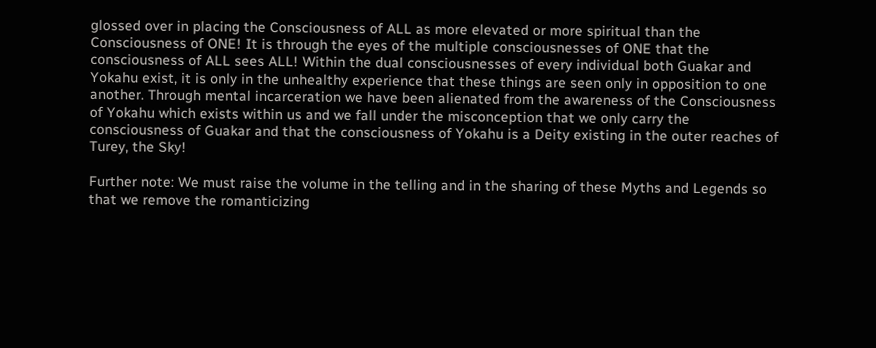glossed over in placing the Consciousness of ALL as more elevated or more spiritual than the Consciousness of ONE! It is through the eyes of the multiple consciousnesses of ONE that the consciousness of ALL sees ALL! Within the dual consciousnesses of every individual both Guakar and Yokahu exist, it is only in the unhealthy experience that these things are seen only in opposition to one another. Through mental incarceration we have been alienated from the awareness of the Consciousness of Yokahu which exists within us and we fall under the misconception that we only carry the consciousness of Guakar and that the consciousness of Yokahu is a Deity existing in the outer reaches of Turey, the Sky!

Further note: We must raise the volume in the telling and in the sharing of these Myths and Legends so that we remove the romanticizing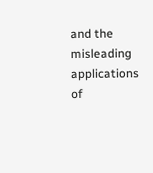and the misleading applications of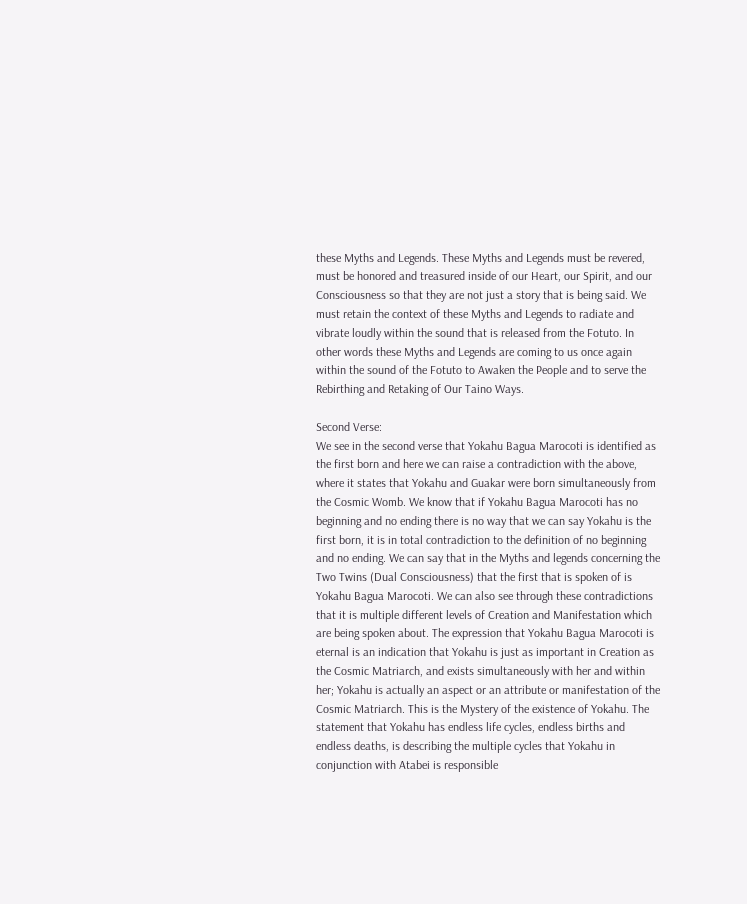these Myths and Legends. These Myths and Legends must be revered, must be honored and treasured inside of our Heart, our Spirit, and our Consciousness so that they are not just a story that is being said. We must retain the context of these Myths and Legends to radiate and vibrate loudly within the sound that is released from the Fotuto. In other words these Myths and Legends are coming to us once again within the sound of the Fotuto to Awaken the People and to serve the Rebirthing and Retaking of Our Taino Ways.

Second Verse:
We see in the second verse that Yokahu Bagua Marocoti is identified as the first born and here we can raise a contradiction with the above, where it states that Yokahu and Guakar were born simultaneously from the Cosmic Womb. We know that if Yokahu Bagua Marocoti has no beginning and no ending there is no way that we can say Yokahu is the first born, it is in total contradiction to the definition of no beginning and no ending. We can say that in the Myths and legends concerning the Two Twins (Dual Consciousness) that the first that is spoken of is Yokahu Bagua Marocoti. We can also see through these contradictions that it is multiple different levels of Creation and Manifestation which are being spoken about. The expression that Yokahu Bagua Marocoti is eternal is an indication that Yokahu is just as important in Creation as the Cosmic Matriarch, and exists simultaneously with her and within her; Yokahu is actually an aspect or an attribute or manifestation of the Cosmic Matriarch. This is the Mystery of the existence of Yokahu. The statement that Yokahu has endless life cycles, endless births and endless deaths, is describing the multiple cycles that Yokahu in conjunction with Atabei is responsible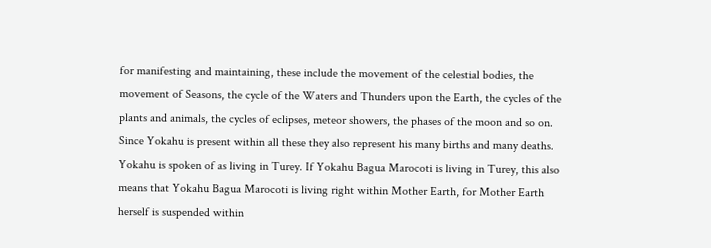for manifesting and maintaining, these include the movement of the celestial bodies, the movement of Seasons, the cycle of the Waters and Thunders upon the Earth, the cycles of the plants and animals, the cycles of eclipses, meteor showers, the phases of the moon and so on. Since Yokahu is present within all these they also represent his many births and many deaths. Yokahu is spoken of as living in Turey. If Yokahu Bagua Marocoti is living in Turey, this also means that Yokahu Bagua Marocoti is living right within Mother Earth, for Mother Earth herself is suspended within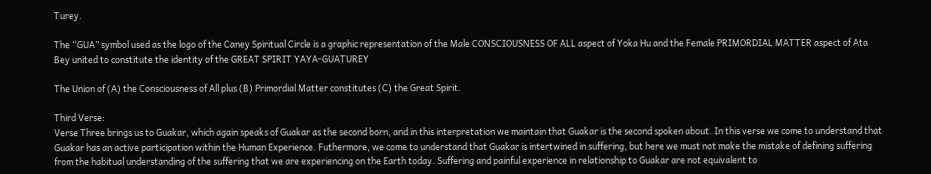Turey.

The “GUA” symbol used as the logo of the Caney Spiritual Circle is a graphic representation of the Male CONSCIOUSNESS OF ALL aspect of Yoka Hu and the Female PRIMORDIAL MATTER aspect of Ata Bey united to constitute the identity of the GREAT SPIRIT YAYA-GUATUREY

The Union of (A) the Consciousness of All plus (B) Primordial Matter constitutes (C) the Great Spirit.

Third Verse:
Verse Three brings us to Guakar, which again speaks of Guakar as the second born, and in this interpretation we maintain that Guakar is the second spoken about. In this verse we come to understand that Guakar has an active participation within the Human Experience. Futhermore, we come to understand that Guakar is intertwined in suffering, but here we must not make the mistake of defining suffering from the habitual understanding of the suffering that we are experiencing on the Earth today. Suffering and painful experience in relationship to Guakar are not equivalent to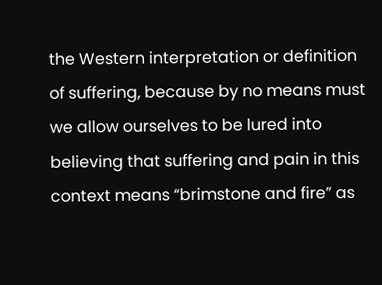the Western interpretation or definition of suffering, because by no means must we allow ourselves to be lured into believing that suffering and pain in this context means “brimstone and fire” as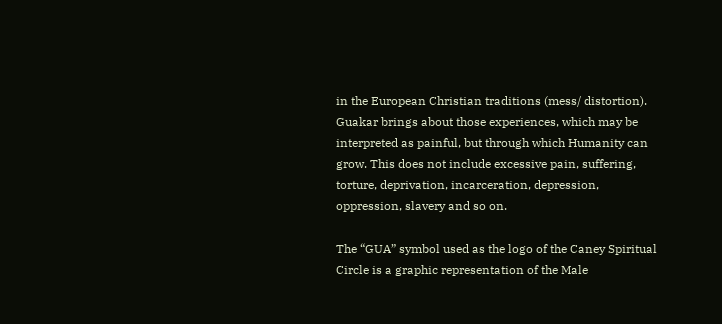in the European Christian traditions (mess/ distortion). Guakar brings about those experiences, which may be interpreted as painful, but through which Humanity can grow. This does not include excessive pain, suffering, torture, deprivation, incarceration, depression, oppression, slavery and so on.

The “GUA” symbol used as the logo of the Caney Spiritual Circle is a graphic representation of the Male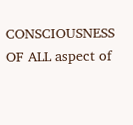CONSCIOUSNESS OF ALL aspect of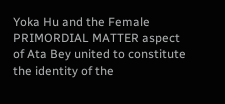Yoka Hu and the Female PRIMORDIAL MATTER aspect of Ata Bey united to constitute the identity of the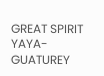GREAT SPIRIT YAYA-GUATUREY